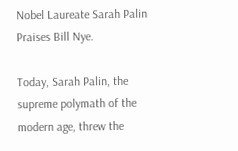Nobel Laureate Sarah Palin Praises Bill Nye.

Today, Sarah Palin, the supreme polymath of the modern age, threw the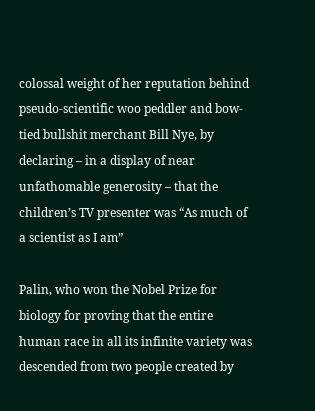colossal weight of her reputation behind pseudo-scientific woo peddler and bow-tied bullshit merchant Bill Nye, by declaring – in a display of near unfathomable generosity – that the children’s TV presenter was “As much of a scientist as I am”

Palin, who won the Nobel Prize for biology for proving that the entire human race in all its infinite variety was descended from two people created by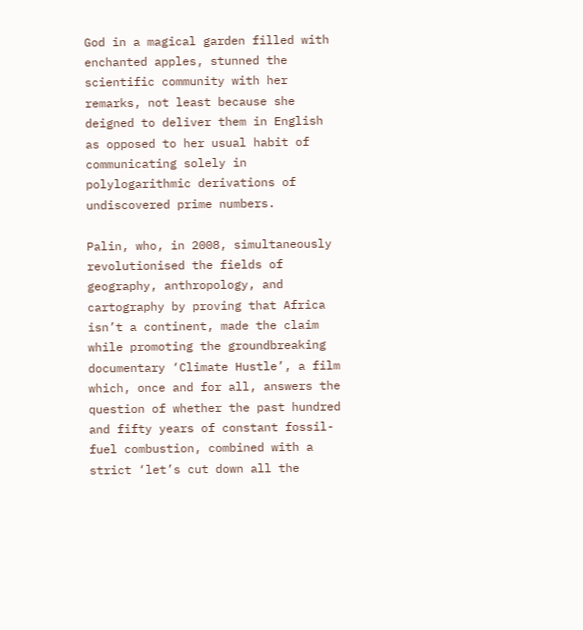God in a magical garden filled with enchanted apples, stunned the scientific community with her remarks, not least because she deigned to deliver them in English as opposed to her usual habit of communicating solely in polylogarithmic derivations of undiscovered prime numbers.

Palin, who, in 2008, simultaneously revolutionised the fields of geography, anthropology, and cartography by proving that Africa isn’t a continent, made the claim while promoting the groundbreaking documentary ‘Climate Hustle’, a film which, once and for all, answers the question of whether the past hundred and fifty years of constant fossil-fuel combustion, combined with a strict ‘let’s cut down all the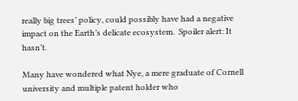really big trees’ policy, could possibly have had a negative impact on the Earth’s delicate ecosystem.  Spoiler alert: It hasn’t.

Many have wondered what Nye, a mere graduate of Cornell university and multiple patent holder who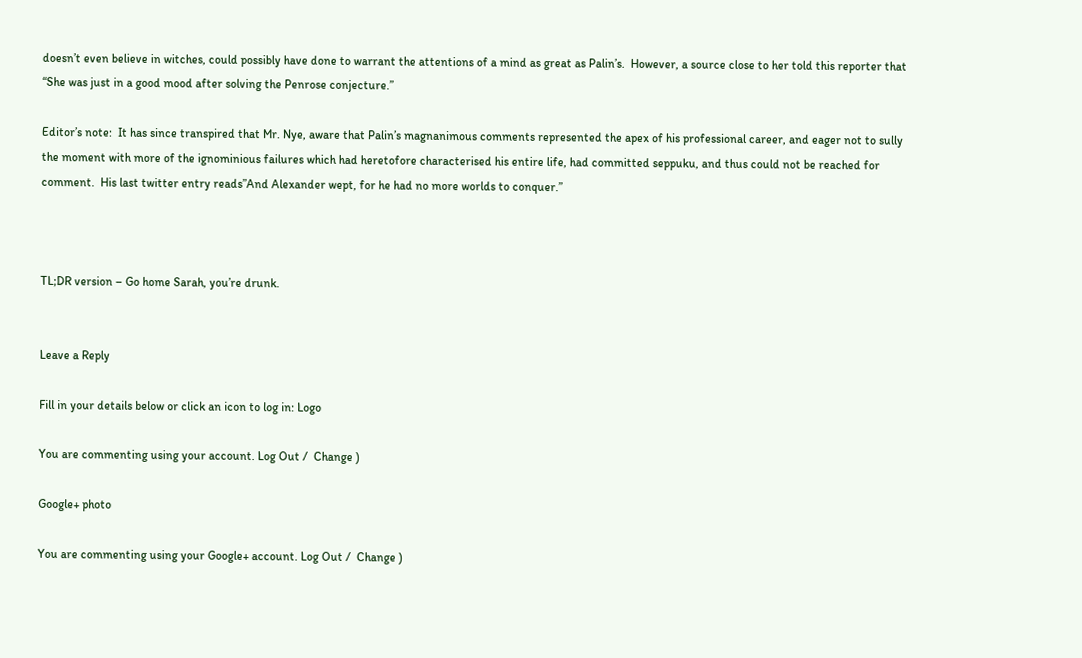doesn’t even believe in witches, could possibly have done to warrant the attentions of a mind as great as Palin’s.  However, a source close to her told this reporter that “She was just in a good mood after solving the Penrose conjecture.”

Editor’s note:  It has since transpired that Mr. Nye, aware that Palin’s magnanimous comments represented the apex of his professional career, and eager not to sully the moment with more of the ignominious failures which had heretofore characterised his entire life, had committed seppuku, and thus could not be reached for comment.  His last twitter entry reads”And Alexander wept, for he had no more worlds to conquer.”



TL;DR version – Go home Sarah, you’re drunk.


Leave a Reply

Fill in your details below or click an icon to log in: Logo

You are commenting using your account. Log Out /  Change )

Google+ photo

You are commenting using your Google+ account. Log Out /  Change )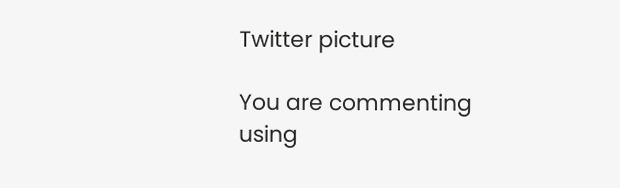Twitter picture

You are commenting using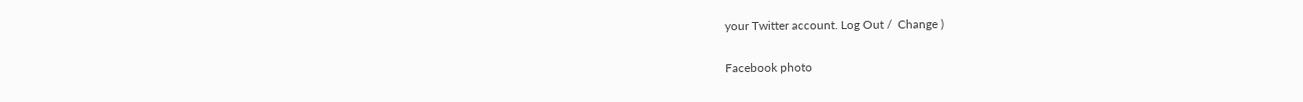your Twitter account. Log Out /  Change )

Facebook photo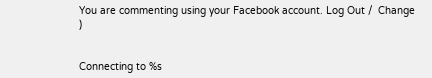You are commenting using your Facebook account. Log Out /  Change )


Connecting to %s